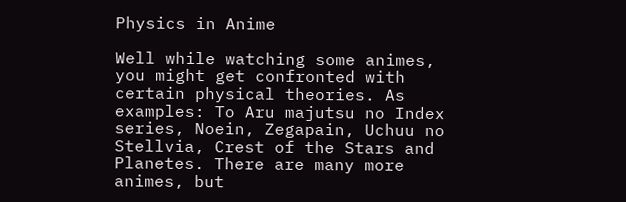Physics in Anime

Well while watching some animes, you might get confronted with certain physical theories. As examples: To Aru majutsu no Index series, Noein, Zegapain, Uchuu no Stellvia, Crest of the Stars and Planetes. There are many more animes, but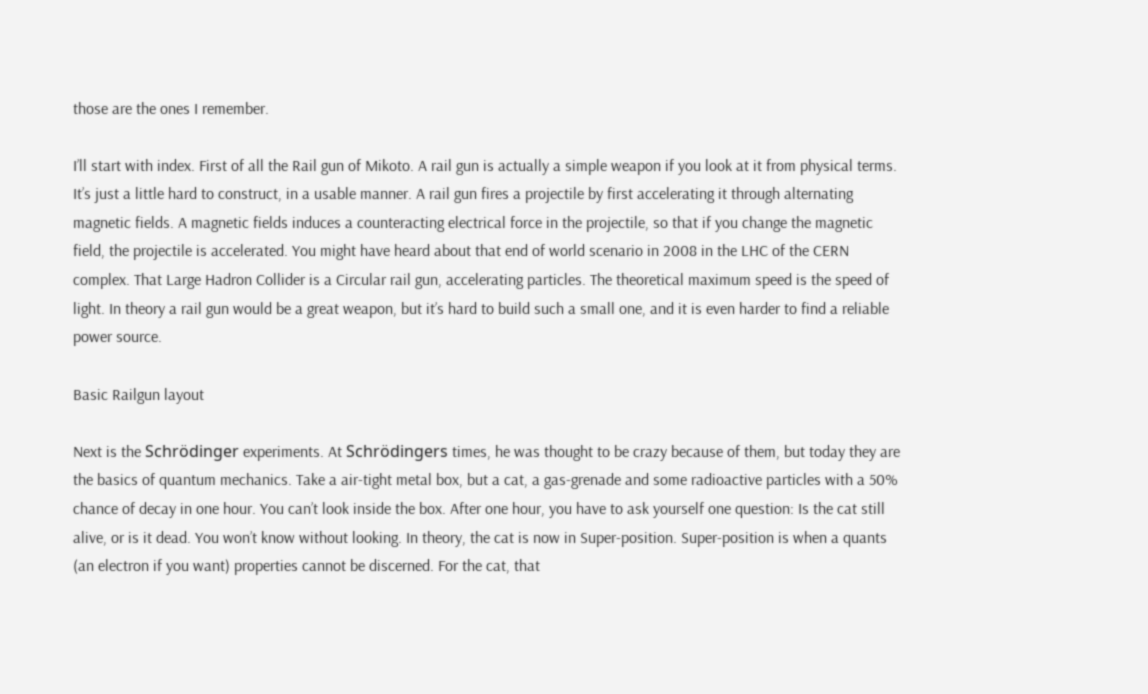those are the ones I remember.

I’ll start with index. First of all the Rail gun of Mikoto. A rail gun is actually a simple weapon if you look at it from physical terms. It’s just a little hard to construct, in a usable manner. A rail gun fires a projectile by first accelerating it through alternating magnetic fields. A magnetic fields induces a counteracting electrical force in the projectile, so that if you change the magnetic field, the projectile is accelerated. You might have heard about that end of world scenario in 2008 in the LHC of the CERN complex. That Large Hadron Collider is a Circular rail gun, accelerating particles. The theoretical maximum speed is the speed of light. In theory a rail gun would be a great weapon, but it’s hard to build such a small one, and it is even harder to find a reliable power source.

Basic Railgun layout

Next is the Schrödinger experiments. At Schrödingers times, he was thought to be crazy because of them, but today they are the basics of quantum mechanics. Take a air-tight metal box, but a cat, a gas-grenade and some radioactive particles with a 50% chance of decay in one hour. You can’t look inside the box. After one hour, you have to ask yourself one question: Is the cat still alive, or is it dead. You won’t know without looking. In theory, the cat is now in Super-position. Super-position is when a quants (an electron if you want) properties cannot be discerned. For the cat, that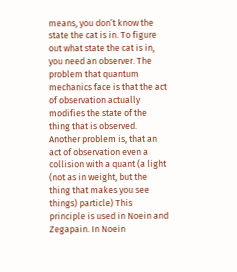means, you don’t know the state the cat is in. To figure out what state the cat is in, you need an observer. The problem that quantum mechanics face is that the act of observation actually modifies the state of the thing that is observed. Another problem is, that an act of observation even a collision with a quant (a light (not as in weight, but the thing that makes you see things) particle) This principle is used in Noein and Zegapain. In Noein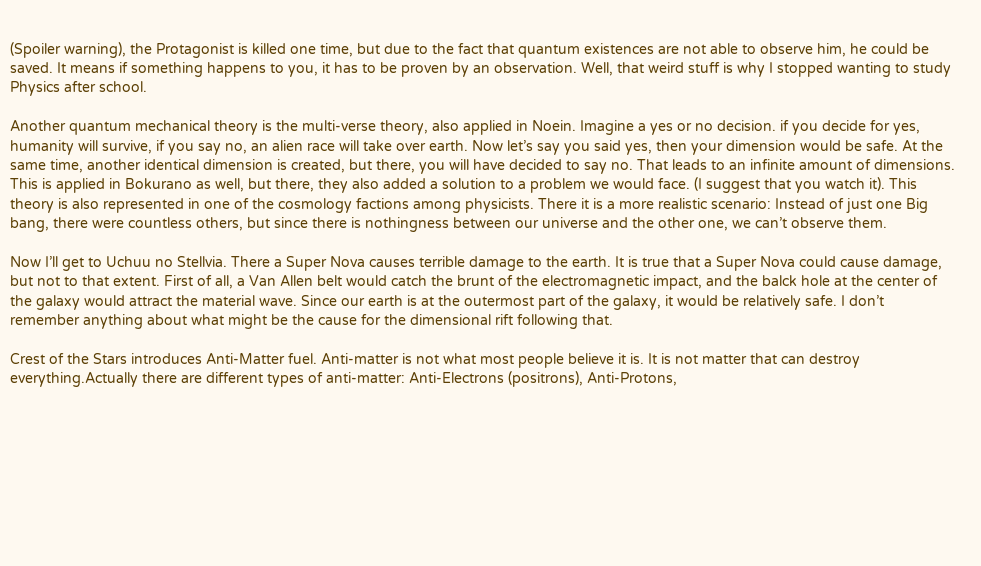(Spoiler warning), the Protagonist is killed one time, but due to the fact that quantum existences are not able to observe him, he could be saved. It means if something happens to you, it has to be proven by an observation. Well, that weird stuff is why I stopped wanting to study Physics after school.

Another quantum mechanical theory is the multi-verse theory, also applied in Noein. Imagine a yes or no decision. if you decide for yes, humanity will survive, if you say no, an alien race will take over earth. Now let’s say you said yes, then your dimension would be safe. At the same time, another identical dimension is created, but there, you will have decided to say no. That leads to an infinite amount of dimensions. This is applied in Bokurano as well, but there, they also added a solution to a problem we would face. (I suggest that you watch it). This theory is also represented in one of the cosmology factions among physicists. There it is a more realistic scenario: Instead of just one Big bang, there were countless others, but since there is nothingness between our universe and the other one, we can’t observe them.

Now I’ll get to Uchuu no Stellvia. There a Super Nova causes terrible damage to the earth. It is true that a Super Nova could cause damage, but not to that extent. First of all, a Van Allen belt would catch the brunt of the electromagnetic impact, and the balck hole at the center of the galaxy would attract the material wave. Since our earth is at the outermost part of the galaxy, it would be relatively safe. I don’t remember anything about what might be the cause for the dimensional rift following that.

Crest of the Stars introduces Anti-Matter fuel. Anti-matter is not what most people believe it is. It is not matter that can destroy everything.Actually there are different types of anti-matter: Anti-Electrons (positrons), Anti-Protons,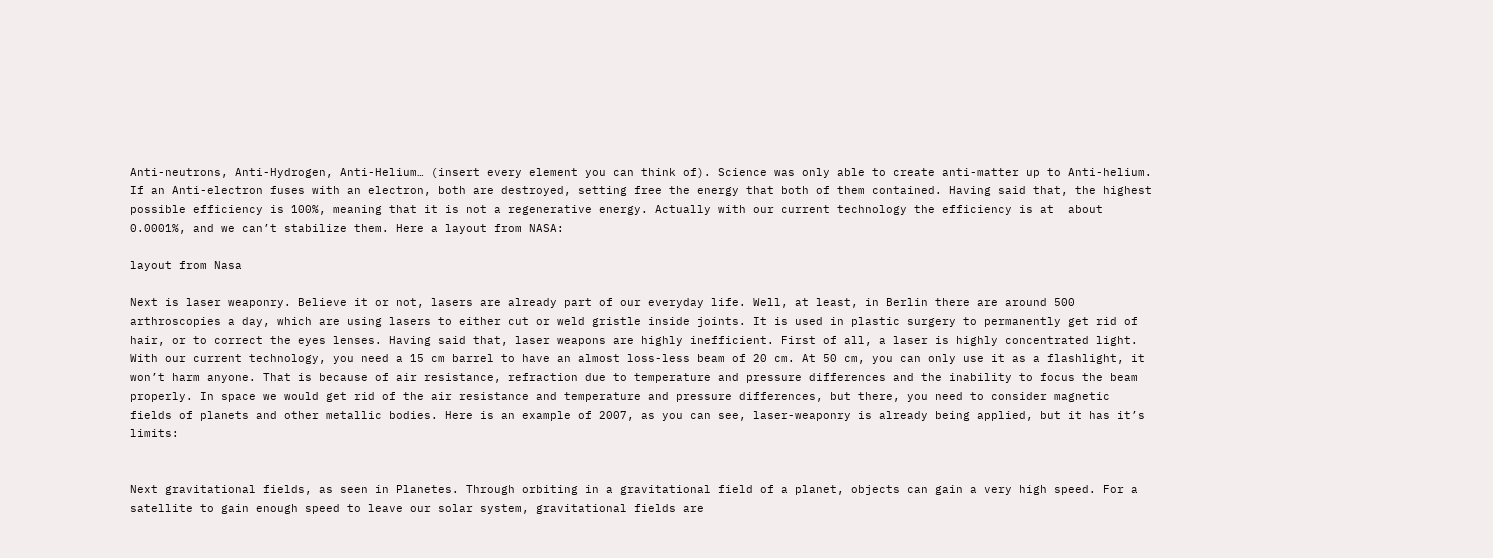Anti-neutrons, Anti-Hydrogen, Anti-Helium… (insert every element you can think of). Science was only able to create anti-matter up to Anti-helium. If an Anti-electron fuses with an electron, both are destroyed, setting free the energy that both of them contained. Having said that, the highest possible efficiency is 100%, meaning that it is not a regenerative energy. Actually with our current technology the efficiency is at  about 0.0001%, and we can’t stabilize them. Here a layout from NASA:

layout from Nasa

Next is laser weaponry. Believe it or not, lasers are already part of our everyday life. Well, at least, in Berlin there are around 500 arthroscopies a day, which are using lasers to either cut or weld gristle inside joints. It is used in plastic surgery to permanently get rid of hair, or to correct the eyes lenses. Having said that, laser weapons are highly inefficient. First of all, a laser is highly concentrated light. With our current technology, you need a 15 cm barrel to have an almost loss-less beam of 20 cm. At 50 cm, you can only use it as a flashlight, it won’t harm anyone. That is because of air resistance, refraction due to temperature and pressure differences and the inability to focus the beam properly. In space we would get rid of the air resistance and temperature and pressure differences, but there, you need to consider magnetic fields of planets and other metallic bodies. Here is an example of 2007, as you can see, laser-weaponry is already being applied, but it has it’s limits:


Next gravitational fields, as seen in Planetes. Through orbiting in a gravitational field of a planet, objects can gain a very high speed. For a satellite to gain enough speed to leave our solar system, gravitational fields are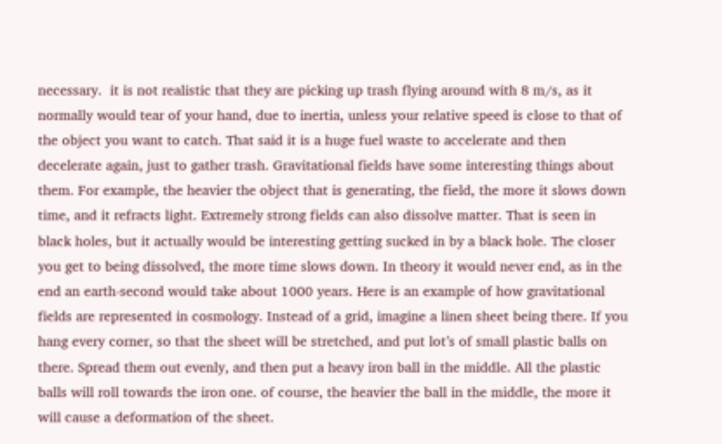necessary.  it is not realistic that they are picking up trash flying around with 8 m/s, as it normally would tear of your hand, due to inertia, unless your relative speed is close to that of the object you want to catch. That said it is a huge fuel waste to accelerate and then decelerate again, just to gather trash. Gravitational fields have some interesting things about them. For example, the heavier the object that is generating, the field, the more it slows down time, and it refracts light. Extremely strong fields can also dissolve matter. That is seen in black holes, but it actually would be interesting getting sucked in by a black hole. The closer you get to being dissolved, the more time slows down. In theory it would never end, as in the end an earth-second would take about 1000 years. Here is an example of how gravitational fields are represented in cosmology. Instead of a grid, imagine a linen sheet being there. If you hang every corner, so that the sheet will be stretched, and put lot’s of small plastic balls on there. Spread them out evenly, and then put a heavy iron ball in the middle. All the plastic balls will roll towards the iron one. of course, the heavier the ball in the middle, the more it will cause a deformation of the sheet.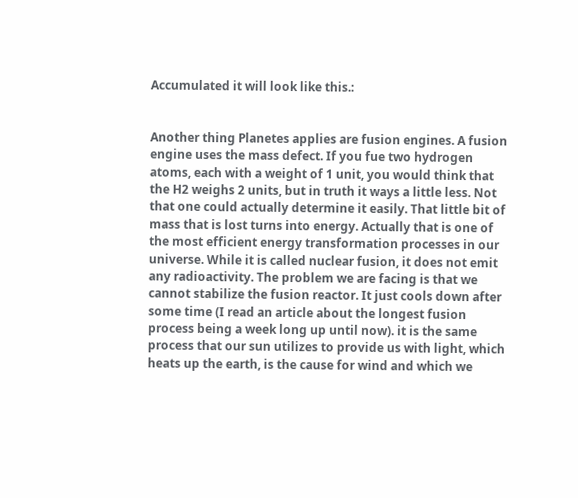Accumulated it will look like this.:


Another thing Planetes applies are fusion engines. A fusion engine uses the mass defect. If you fue two hydrogen atoms, each with a weight of 1 unit, you would think that the H2 weighs 2 units, but in truth it ways a little less. Not that one could actually determine it easily. That little bit of mass that is lost turns into energy. Actually that is one of the most efficient energy transformation processes in our universe. While it is called nuclear fusion, it does not emit any radioactivity. The problem we are facing is that we cannot stabilize the fusion reactor. It just cools down after some time (I read an article about the longest fusion process being a week long up until now). it is the same process that our sun utilizes to provide us with light, which heats up the earth, is the cause for wind and which we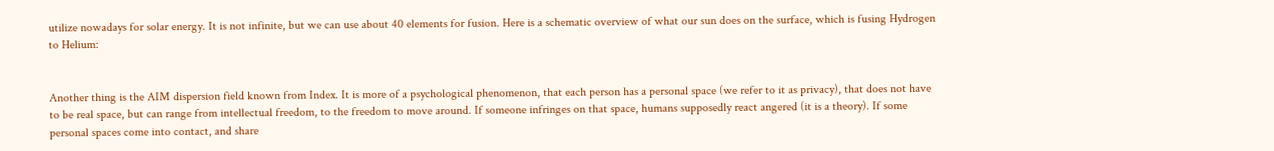utilize nowadays for solar energy. It is not infinite, but we can use about 40 elements for fusion. Here is a schematic overview of what our sun does on the surface, which is fusing Hydrogen to Helium:


Another thing is the AIM dispersion field known from Index. It is more of a psychological phenomenon, that each person has a personal space (we refer to it as privacy), that does not have to be real space, but can range from intellectual freedom, to the freedom to move around. If someone infringes on that space, humans supposedly react angered (it is a theory). If some personal spaces come into contact, and share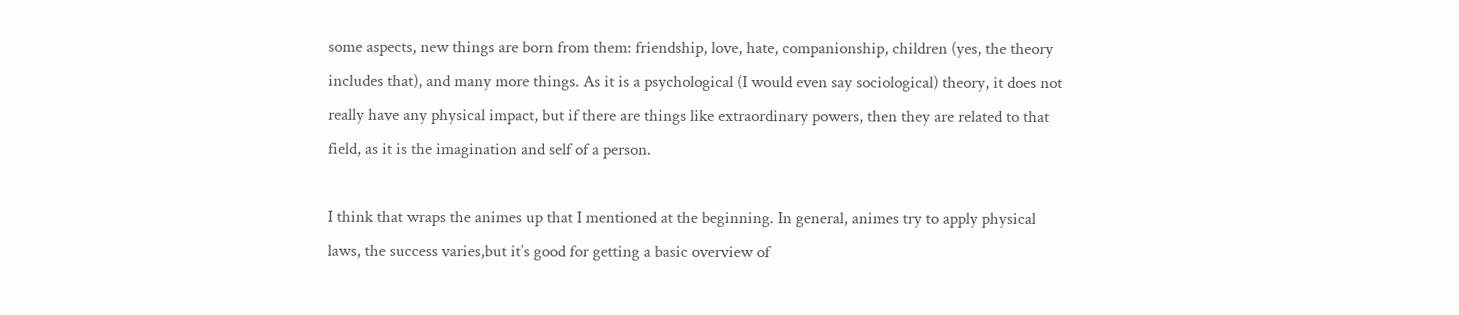some aspects, new things are born from them: friendship, love, hate, companionship, children (yes, the theory includes that), and many more things. As it is a psychological (I would even say sociological) theory, it does not really have any physical impact, but if there are things like extraordinary powers, then they are related to that field, as it is the imagination and self of a person.

I think that wraps the animes up that I mentioned at the beginning. In general, animes try to apply physical laws, the success varies,but it’s good for getting a basic overview of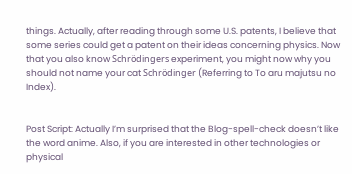things. Actually, after reading through some U.S. patents, I believe that some series could get a patent on their ideas concerning physics. Now that you also know Schrödingers experiment, you might now why you should not name your cat Schrödinger (Referring to To aru majutsu no Index).


Post Script: Actually I’m surprised that the Blog-spell-check doesn’t like the word anime. Also, if you are interested in other technologies or physical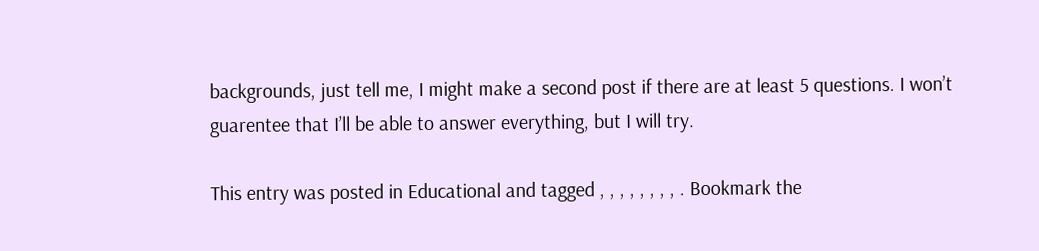backgrounds, just tell me, I might make a second post if there are at least 5 questions. I won’t guarentee that I’ll be able to answer everything, but I will try.

This entry was posted in Educational and tagged , , , , , , , , . Bookmark the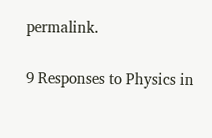permalink.

9 Responses to Physics in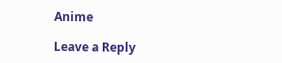Anime

Leave a Reply